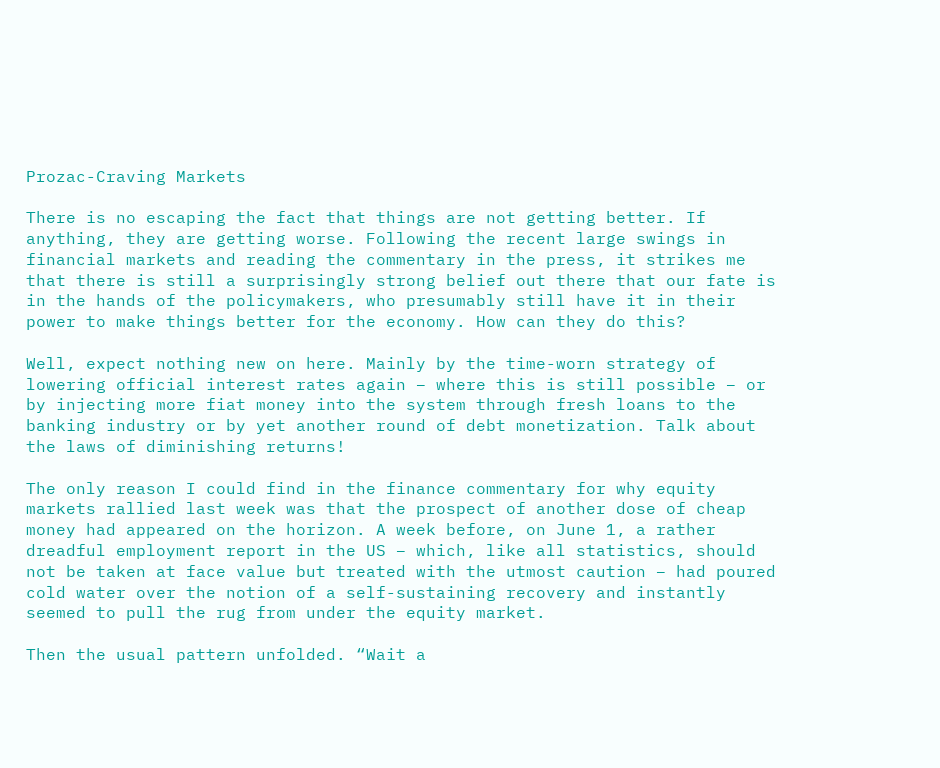Prozac-Craving Markets

There is no escaping the fact that things are not getting better. If anything, they are getting worse. Following the recent large swings in financial markets and reading the commentary in the press, it strikes me that there is still a surprisingly strong belief out there that our fate is in the hands of the policymakers, who presumably still have it in their power to make things better for the economy. How can they do this?

Well, expect nothing new on here. Mainly by the time-worn strategy of lowering official interest rates again – where this is still possible – or by injecting more fiat money into the system through fresh loans to the banking industry or by yet another round of debt monetization. Talk about the laws of diminishing returns!

The only reason I could find in the finance commentary for why equity markets rallied last week was that the prospect of another dose of cheap money had appeared on the horizon. A week before, on June 1, a rather dreadful employment report in the US – which, like all statistics, should not be taken at face value but treated with the utmost caution – had poured cold water over the notion of a self-sustaining recovery and instantly seemed to pull the rug from under the equity market.

Then the usual pattern unfolded. “Wait a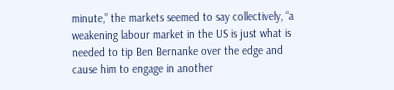minute,” the markets seemed to say collectively, “a weakening labour market in the US is just what is needed to tip Ben Bernanke over the edge and cause him to engage in another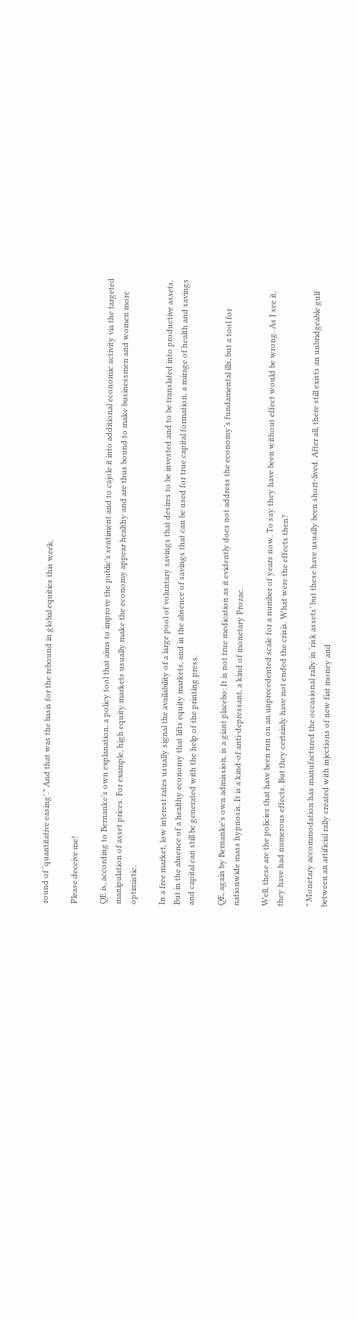round of ‘quantitative easing’.” And that was the basis for the rebound in global equities this week.

Please deceive me!

QE is, according to Bernanke’s own explanation, a policy tool that aims to improve the public’s sentiment and to cajole it into additional economic activity via the targeted manipulation of asset prices. For example, high equity markets usually make the economy appear healthy and are thus bound to make businessmen and women more optimistic.

In a free market, low interest rates usually signal the availability of a large pool of voluntary savings that desires to be invested and to be translated into productive assets. But in the absence of a healthy economy that lifts equity markets, and in the absence of savings that can be used for true capital formation, a mirage of health and savings and capital can still be generated with the help of the printing press.

QE, again by Bernanke’s own admission, is a giant placebo: It is not true medication as it evidently does not address the economy’s fundamental ills, but a tool for nationwide mass hypnosis. It is a kind-of anti-depressant, a kind of monetary Prozac.

Well, these are the policies that have been run on an unprecedented scale for a number of years now. To say they have been without effect would be wrong. As I see it, they have had numerous effects. But they certainly have not ended the crisis. What were the effects then?

* Monetary accommodation has manufactured the occasional rally in ‘risk assets’ but these have usually been short-lived. After all, there still exists an unbridgeable gulf between an artificial rally created with injections of new fiat money and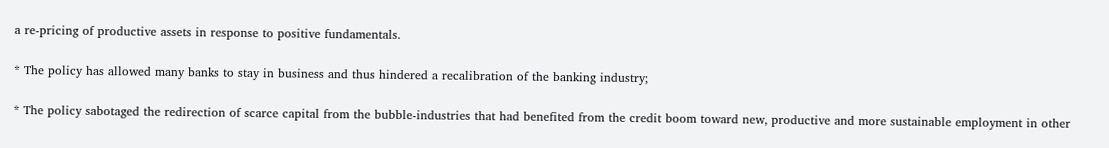a re-pricing of productive assets in response to positive fundamentals.

* The policy has allowed many banks to stay in business and thus hindered a recalibration of the banking industry;

* The policy sabotaged the redirection of scarce capital from the bubble-industries that had benefited from the credit boom toward new, productive and more sustainable employment in other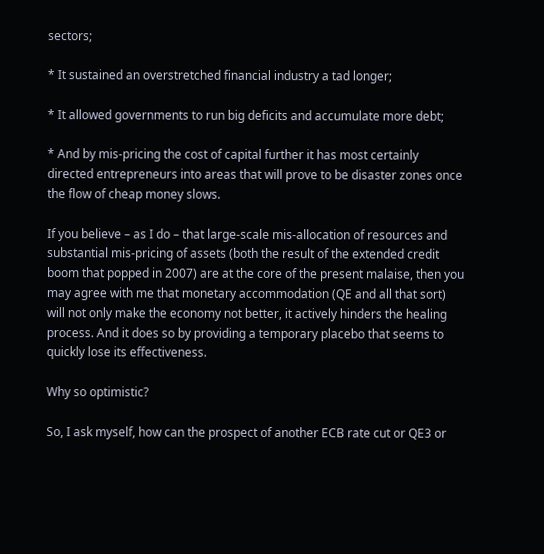sectors;

* It sustained an overstretched financial industry a tad longer;

* It allowed governments to run big deficits and accumulate more debt;

* And by mis-pricing the cost of capital further it has most certainly directed entrepreneurs into areas that will prove to be disaster zones once the flow of cheap money slows.

If you believe – as I do – that large-scale mis-allocation of resources and substantial mis-pricing of assets (both the result of the extended credit boom that popped in 2007) are at the core of the present malaise, then you may agree with me that monetary accommodation (QE and all that sort) will not only make the economy not better, it actively hinders the healing process. And it does so by providing a temporary placebo that seems to quickly lose its effectiveness.

Why so optimistic?

So, I ask myself, how can the prospect of another ECB rate cut or QE3 or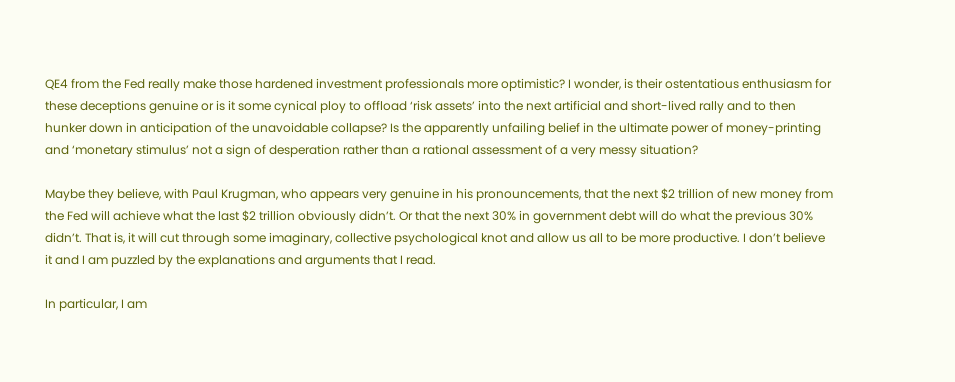QE4 from the Fed really make those hardened investment professionals more optimistic? I wonder, is their ostentatious enthusiasm for these deceptions genuine or is it some cynical ploy to offload ‘risk assets’ into the next artificial and short-lived rally and to then hunker down in anticipation of the unavoidable collapse? Is the apparently unfailing belief in the ultimate power of money-printing and ‘monetary stimulus’ not a sign of desperation rather than a rational assessment of a very messy situation?

Maybe they believe, with Paul Krugman, who appears very genuine in his pronouncements, that the next $2 trillion of new money from the Fed will achieve what the last $2 trillion obviously didn’t. Or that the next 30% in government debt will do what the previous 30% didn’t. That is, it will cut through some imaginary, collective psychological knot and allow us all to be more productive. I don’t believe it and I am puzzled by the explanations and arguments that I read.

In particular, I am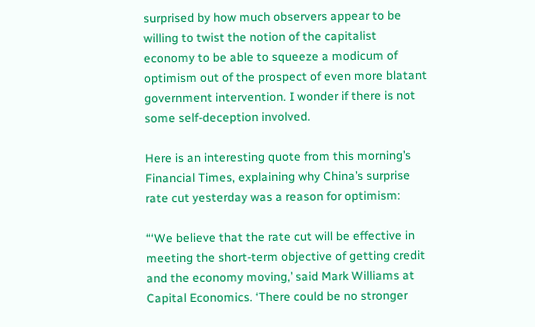surprised by how much observers appear to be willing to twist the notion of the capitalist economy to be able to squeeze a modicum of optimism out of the prospect of even more blatant government intervention. I wonder if there is not some self-deception involved.

Here is an interesting quote from this morning’s Financial Times, explaining why China’s surprise rate cut yesterday was a reason for optimism:

“‘We believe that the rate cut will be effective in meeting the short-term objective of getting credit and the economy moving,’ said Mark Williams at Capital Economics. ‘There could be no stronger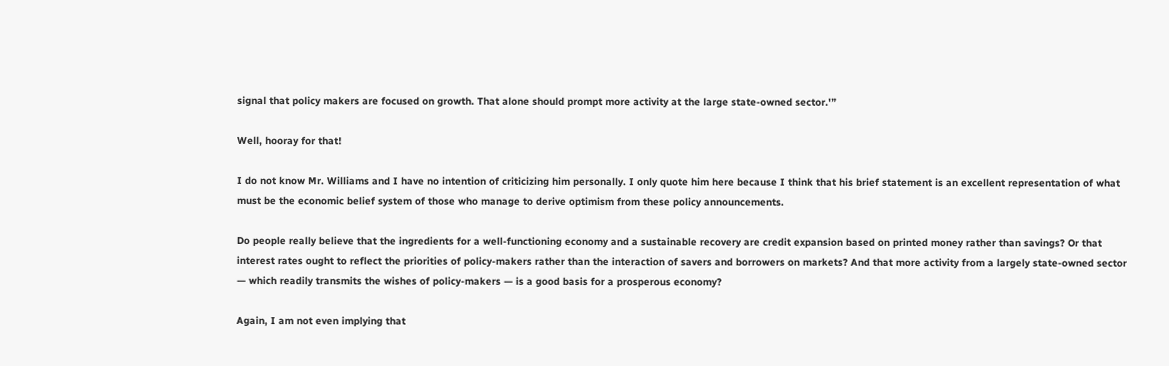signal that policy makers are focused on growth. That alone should prompt more activity at the large state-owned sector.'”

Well, hooray for that!

I do not know Mr. Williams and I have no intention of criticizing him personally. I only quote him here because I think that his brief statement is an excellent representation of what must be the economic belief system of those who manage to derive optimism from these policy announcements.

Do people really believe that the ingredients for a well-functioning economy and a sustainable recovery are credit expansion based on printed money rather than savings? Or that interest rates ought to reflect the priorities of policy-makers rather than the interaction of savers and borrowers on markets? And that more activity from a largely state-owned sector — which readily transmits the wishes of policy-makers — is a good basis for a prosperous economy?

Again, I am not even implying that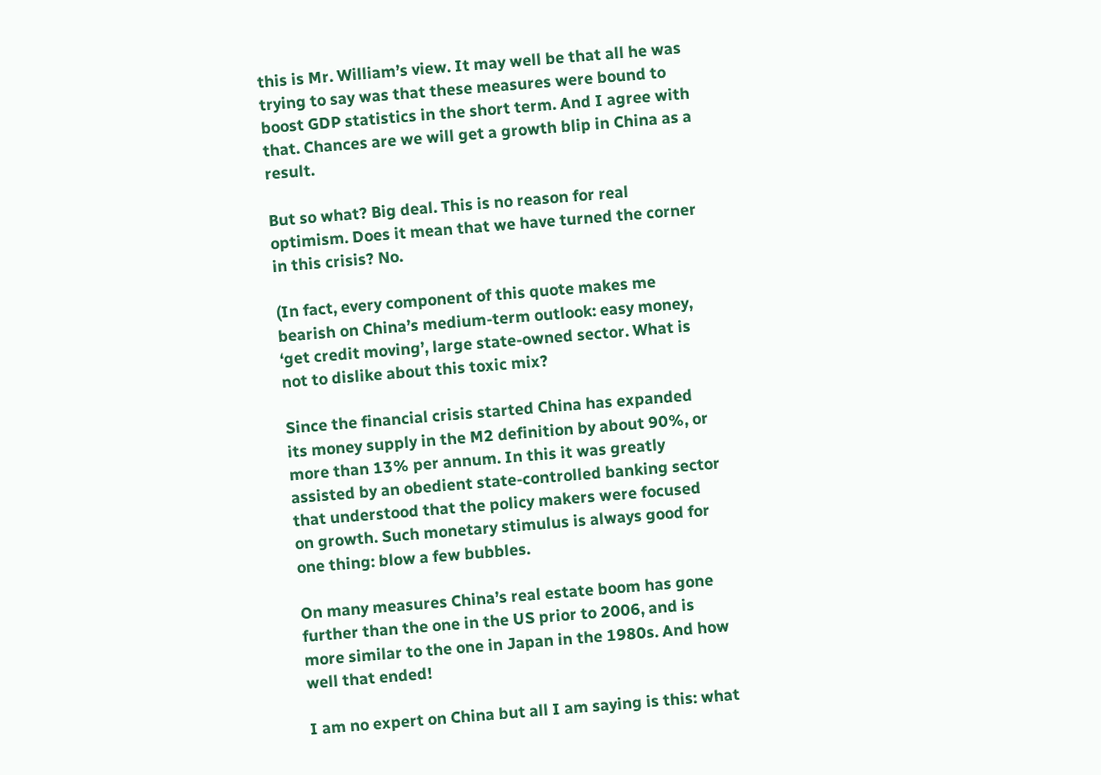this is Mr. William’s view. It may well be that all he was trying to say was that these measures were bound to boost GDP statistics in the short term. And I agree with that. Chances are we will get a growth blip in China as a result.

But so what? Big deal. This is no reason for real optimism. Does it mean that we have turned the corner in this crisis? No.

(In fact, every component of this quote makes me bearish on China’s medium-term outlook: easy money, ‘get credit moving’, large state-owned sector. What is not to dislike about this toxic mix?

Since the financial crisis started China has expanded its money supply in the M2 definition by about 90%, or more than 13% per annum. In this it was greatly assisted by an obedient state-controlled banking sector that understood that the policy makers were focused on growth. Such monetary stimulus is always good for one thing: blow a few bubbles.

On many measures China’s real estate boom has gone further than the one in the US prior to 2006, and is more similar to the one in Japan in the 1980s. And how well that ended!

I am no expert on China but all I am saying is this: what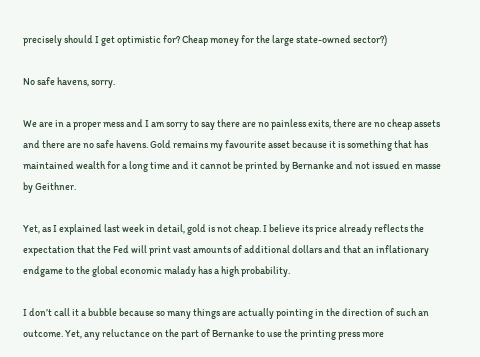precisely should I get optimistic for? Cheap money for the large state-owned sector?)

No safe havens, sorry.

We are in a proper mess and I am sorry to say there are no painless exits, there are no cheap assets and there are no safe havens. Gold remains my favourite asset because it is something that has maintained wealth for a long time and it cannot be printed by Bernanke and not issued en masse by Geithner.

Yet, as I explained last week in detail, gold is not cheap. I believe its price already reflects the expectation that the Fed will print vast amounts of additional dollars and that an inflationary endgame to the global economic malady has a high probability.

I don’t call it a bubble because so many things are actually pointing in the direction of such an outcome. Yet, any reluctance on the part of Bernanke to use the printing press more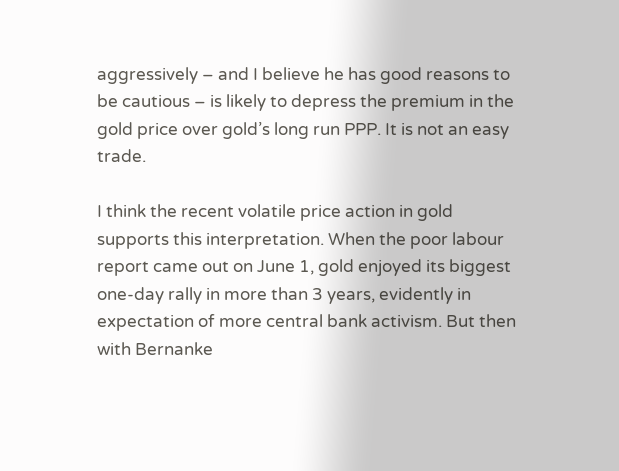aggressively – and I believe he has good reasons to be cautious – is likely to depress the premium in the gold price over gold’s long run PPP. It is not an easy trade.

I think the recent volatile price action in gold supports this interpretation. When the poor labour report came out on June 1, gold enjoyed its biggest one-day rally in more than 3 years, evidently in expectation of more central bank activism. But then with Bernanke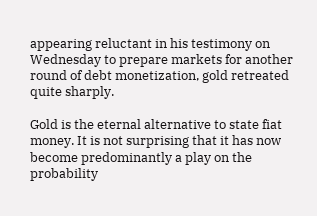appearing reluctant in his testimony on Wednesday to prepare markets for another round of debt monetization, gold retreated quite sharply.

Gold is the eternal alternative to state fiat money. It is not surprising that it has now become predominantly a play on the probability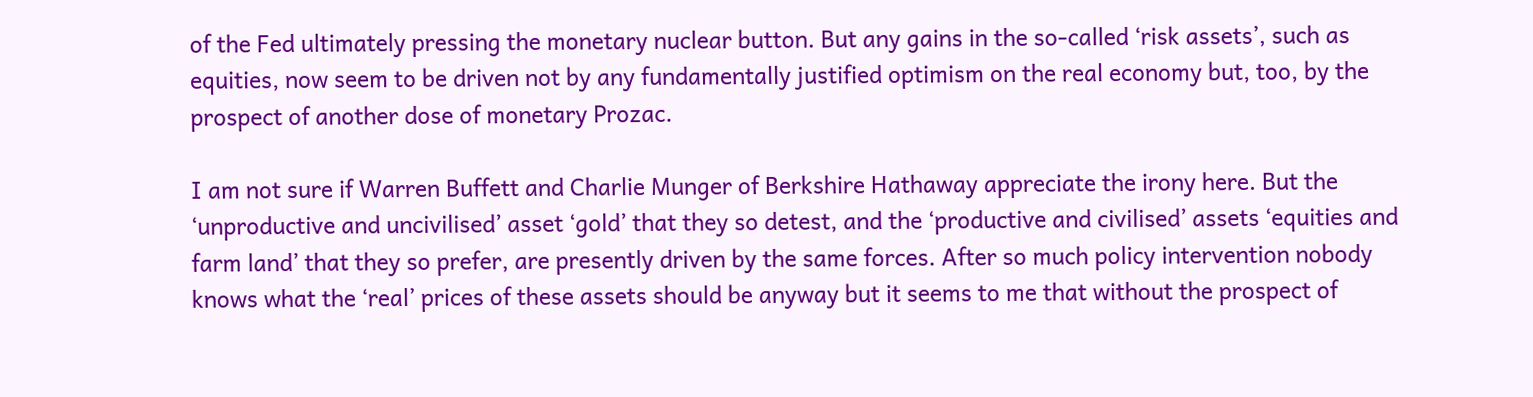of the Fed ultimately pressing the monetary nuclear button. But any gains in the so-called ‘risk assets’, such as equities, now seem to be driven not by any fundamentally justified optimism on the real economy but, too, by the prospect of another dose of monetary Prozac.

I am not sure if Warren Buffett and Charlie Munger of Berkshire Hathaway appreciate the irony here. But the ‘unproductive and uncivilised’ asset ‘gold’ that they so detest, and the ‘productive and civilised’ assets ‘equities and farm land’ that they so prefer, are presently driven by the same forces. After so much policy intervention nobody knows what the ‘real’ prices of these assets should be anyway but it seems to me that without the prospect of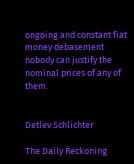ongoing and constant fiat money debasement nobody can justify the nominal prices of any of them.


Detlev Schlichter

The Daily Reckoning